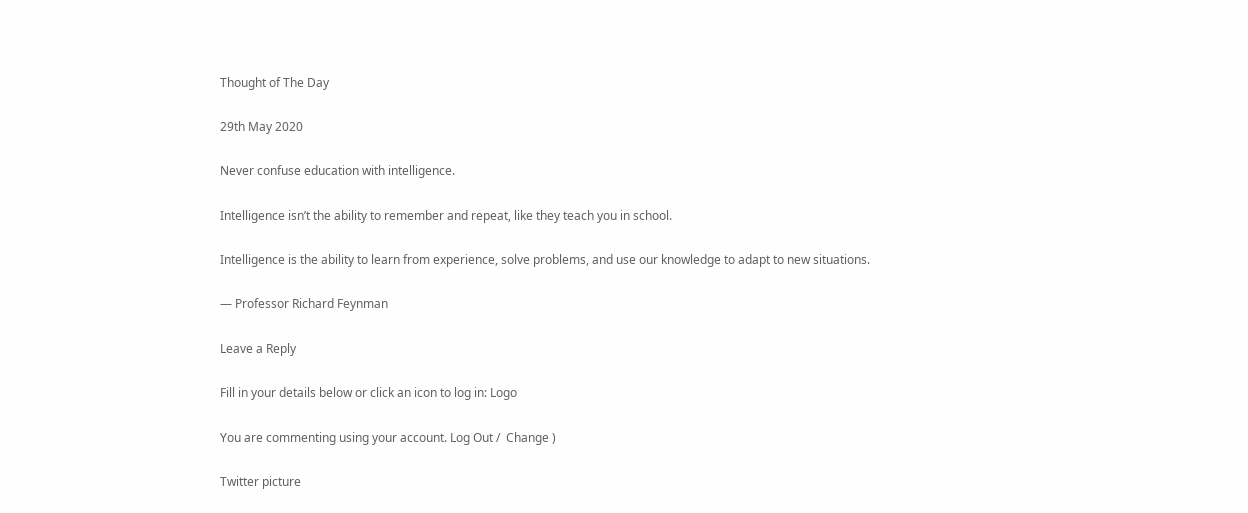Thought of The Day

29th May 2020

Never confuse education with intelligence.

Intelligence isn’t the ability to remember and repeat, like they teach you in school.

Intelligence is the ability to learn from experience, solve problems, and use our knowledge to adapt to new situations.

— Professor Richard Feynman

Leave a Reply

Fill in your details below or click an icon to log in: Logo

You are commenting using your account. Log Out /  Change )

Twitter picture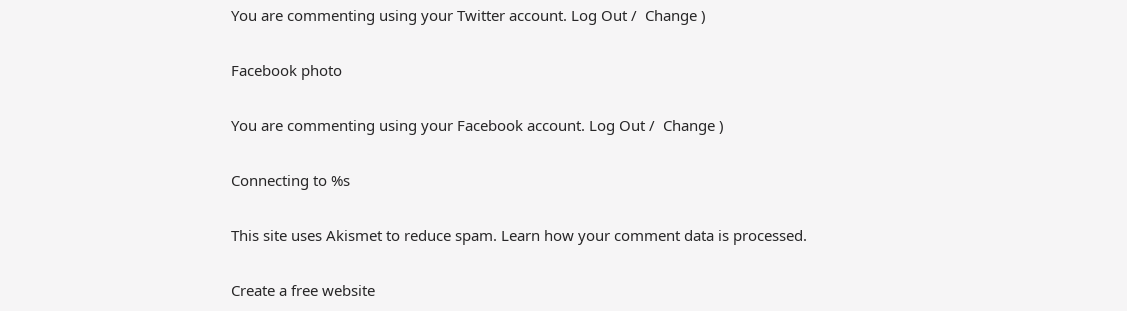You are commenting using your Twitter account. Log Out /  Change )

Facebook photo

You are commenting using your Facebook account. Log Out /  Change )

Connecting to %s

This site uses Akismet to reduce spam. Learn how your comment data is processed.

Create a free website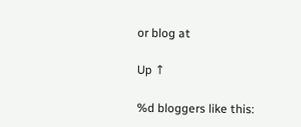or blog at

Up ↑

%d bloggers like this: